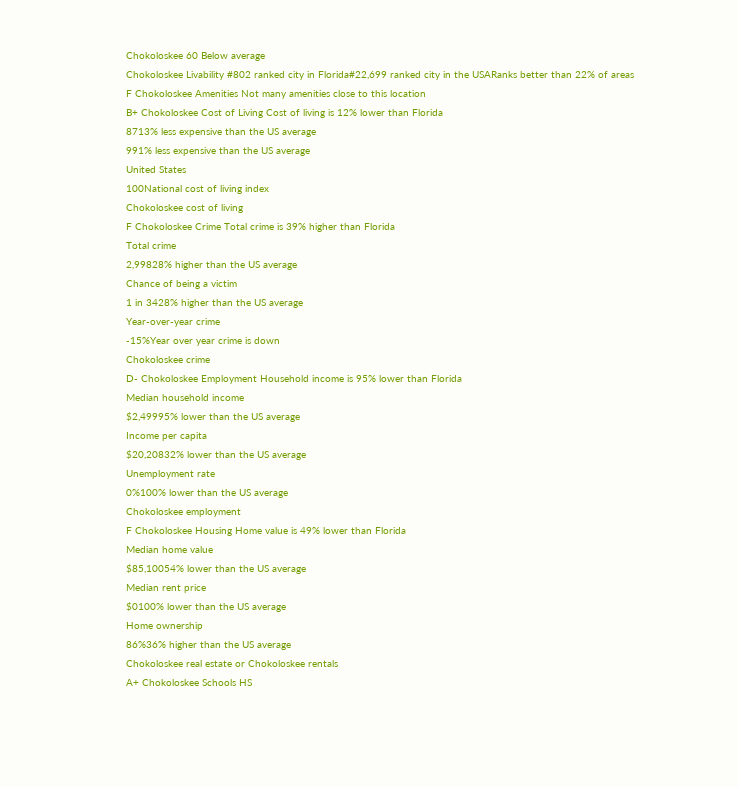Chokoloskee 60 Below average
Chokoloskee Livability #802 ranked city in Florida#22,699 ranked city in the USARanks better than 22% of areas
F Chokoloskee Amenities Not many amenities close to this location
B+ Chokoloskee Cost of Living Cost of living is 12% lower than Florida
8713% less expensive than the US average
991% less expensive than the US average
United States
100National cost of living index
Chokoloskee cost of living
F Chokoloskee Crime Total crime is 39% higher than Florida
Total crime
2,99828% higher than the US average
Chance of being a victim
1 in 3428% higher than the US average
Year-over-year crime
-15%Year over year crime is down
Chokoloskee crime
D- Chokoloskee Employment Household income is 95% lower than Florida
Median household income
$2,49995% lower than the US average
Income per capita
$20,20832% lower than the US average
Unemployment rate
0%100% lower than the US average
Chokoloskee employment
F Chokoloskee Housing Home value is 49% lower than Florida
Median home value
$85,10054% lower than the US average
Median rent price
$0100% lower than the US average
Home ownership
86%36% higher than the US average
Chokoloskee real estate or Chokoloskee rentals
A+ Chokoloskee Schools HS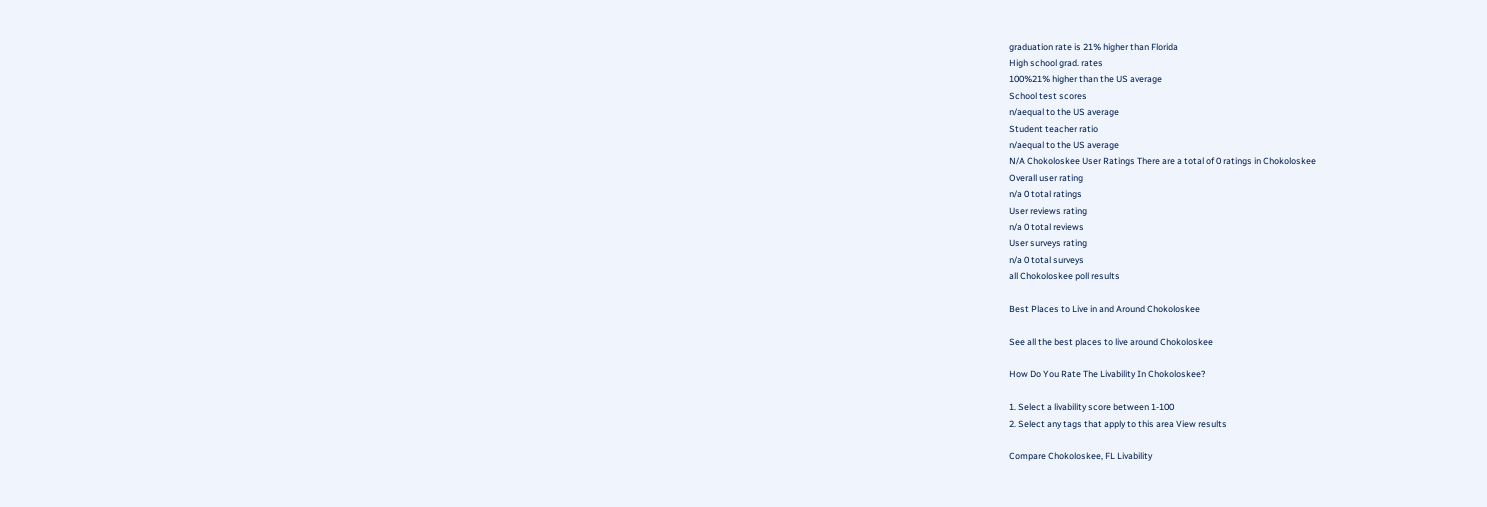graduation rate is 21% higher than Florida
High school grad. rates
100%21% higher than the US average
School test scores
n/aequal to the US average
Student teacher ratio
n/aequal to the US average
N/A Chokoloskee User Ratings There are a total of 0 ratings in Chokoloskee
Overall user rating
n/a 0 total ratings
User reviews rating
n/a 0 total reviews
User surveys rating
n/a 0 total surveys
all Chokoloskee poll results

Best Places to Live in and Around Chokoloskee

See all the best places to live around Chokoloskee

How Do You Rate The Livability In Chokoloskee?

1. Select a livability score between 1-100
2. Select any tags that apply to this area View results

Compare Chokoloskee, FL Livability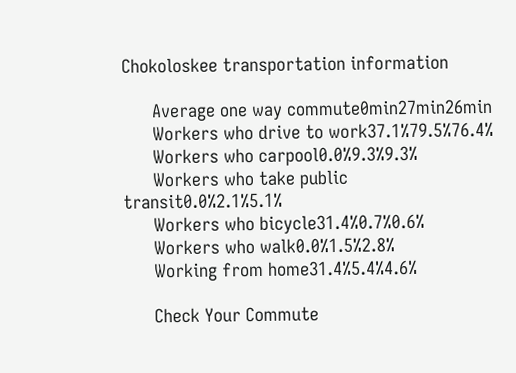Chokoloskee transportation information

      Average one way commute0min27min26min
      Workers who drive to work37.1%79.5%76.4%
      Workers who carpool0.0%9.3%9.3%
      Workers who take public transit0.0%2.1%5.1%
      Workers who bicycle31.4%0.7%0.6%
      Workers who walk0.0%1.5%2.8%
      Working from home31.4%5.4%4.6%

      Check Your Commute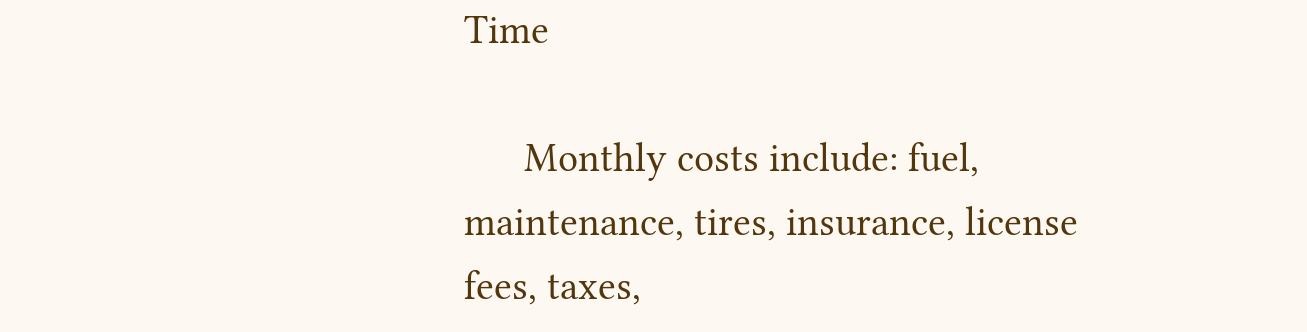Time

      Monthly costs include: fuel, maintenance, tires, insurance, license fees, taxes,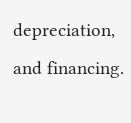depreciation, and financing.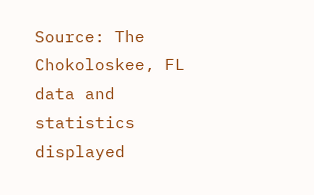Source: The Chokoloskee, FL data and statistics displayed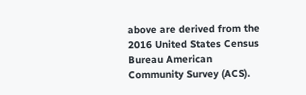above are derived from the 2016 United States Census Bureau American Community Survey (ACS).